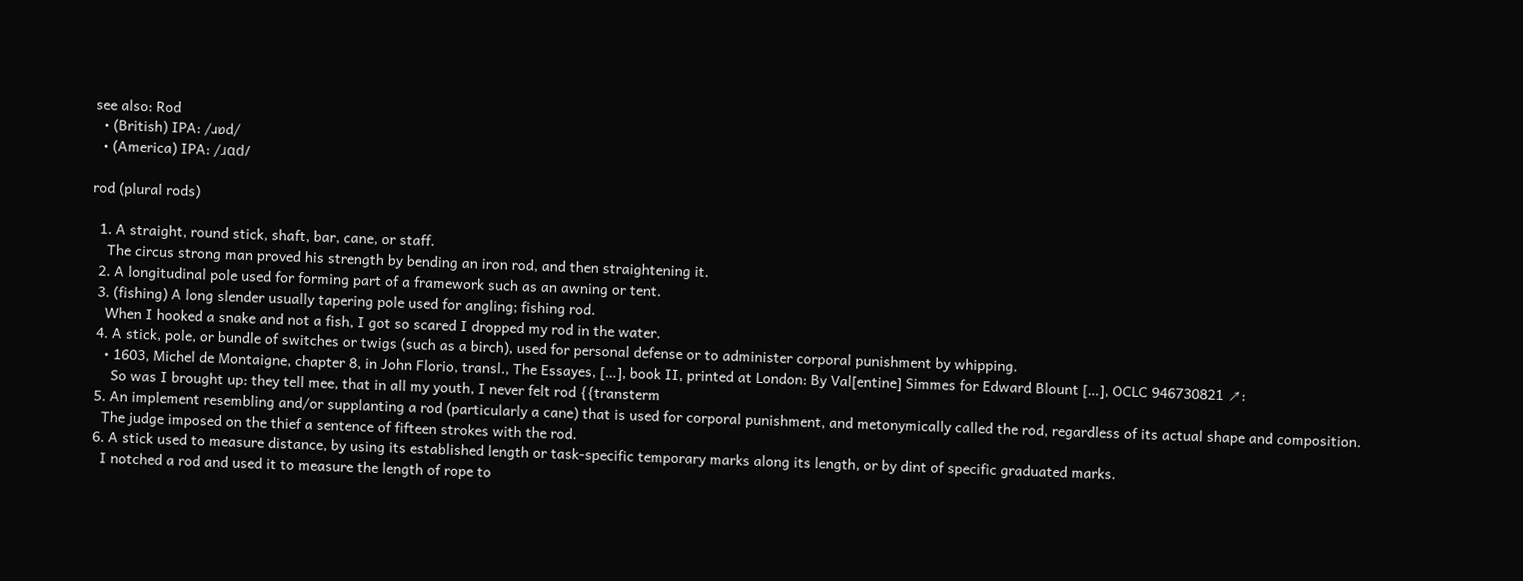see also: Rod
  • (British) IPA: /ɹɒd/
  • (America) IPA: /ɹɑd/

rod (plural rods)

  1. A straight, round stick, shaft, bar, cane, or staff.
    The circus strong man proved his strength by bending an iron rod, and then straightening it.
  2. A longitudinal pole used for forming part of a framework such as an awning or tent.
  3. (fishing) A long slender usually tapering pole used for angling; fishing rod.
    When I hooked a snake and not a fish, I got so scared I dropped my rod in the water.
  4. A stick, pole, or bundle of switches or twigs (such as a birch), used for personal defense or to administer corporal punishment by whipping.
    • 1603, Michel de Montaigne, chapter 8, in John Florio, transl., The Essayes, […], book II, printed at London: By Val[entine] Simmes for Edward Blount […], OCLC 946730821 ↗:
      So was I brought up: they tell mee, that in all my youth, I never felt rod {{transterm
  5. An implement resembling and/or supplanting a rod (particularly a cane) that is used for corporal punishment, and metonymically called the rod, regardless of its actual shape and composition.
    The judge imposed on the thief a sentence of fifteen strokes with the rod.
  6. A stick used to measure distance, by using its established length or task-specific temporary marks along its length, or by dint of specific graduated marks.
    I notched a rod and used it to measure the length of rope to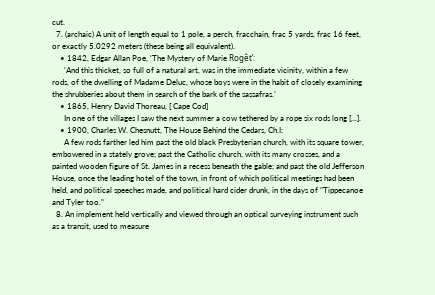cut.
  7. (archaic) A unit of length equal to 1 pole, a perch, fracchain, frac 5 yards, frac 16 feet, or exactly 5.0292 meters (these being all equivalent).
    • 1842, Edgar Allan Poe, ‘The Mystery of Marie Rogêt’:
      ‘And this thicket, so full of a natural art, was in the immediate vicinity, within a few rods, of the dwelling of Madame Deluc, whose boys were in the habit of closely examining the shrubberies about them in search of the bark of the sassafras.’
    • 1865, Henry David Thoreau, [ Cape Cod]
      In one of the villages I saw the next summer a cow tethered by a rope six rods long […].
    • 1900, Charles W. Chesnutt, The House Behind the Cedars, Ch.I:
      A few rods farther led him past the old black Presbyterian church, with its square tower, embowered in a stately grove; past the Catholic church, with its many crosses, and a painted wooden figure of St. James in a recess beneath the gable; and past the old Jefferson House, once the leading hotel of the town, in front of which political meetings had been held, and political speeches made, and political hard cider drunk, in the days of "Tippecanoe and Tyler too."
  8. An implement held vertically and viewed through an optical surveying instrument such as a transit, used to measure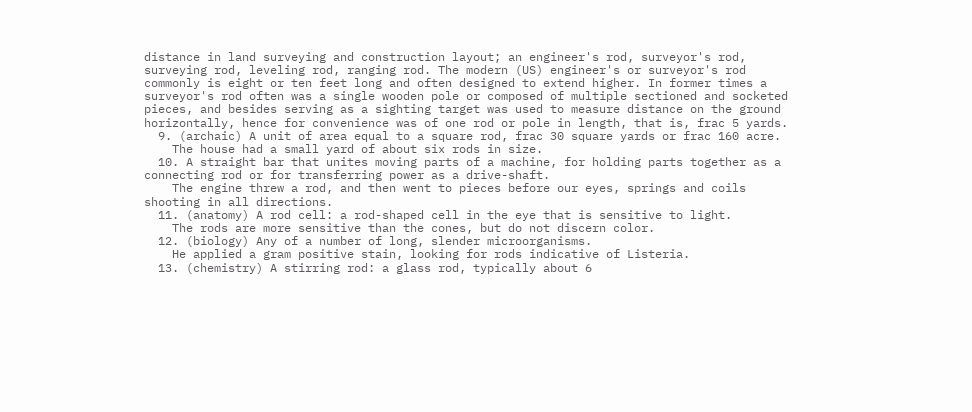distance in land surveying and construction layout; an engineer's rod, surveyor's rod, surveying rod, leveling rod, ranging rod. The modern (US) engineer's or surveyor's rod commonly is eight or ten feet long and often designed to extend higher. In former times a surveyor's rod often was a single wooden pole or composed of multiple sectioned and socketed pieces, and besides serving as a sighting target was used to measure distance on the ground horizontally, hence for convenience was of one rod or pole in length, that is, frac 5 yards.
  9. (archaic) A unit of area equal to a square rod, frac 30 square yards or frac 160 acre.
    The house had a small yard of about six rods in size.
  10. A straight bar that unites moving parts of a machine, for holding parts together as a connecting rod or for transferring power as a drive-shaft.
    The engine threw a rod, and then went to pieces before our eyes, springs and coils shooting in all directions.
  11. (anatomy) A rod cell: a rod-shaped cell in the eye that is sensitive to light.
    The rods are more sensitive than the cones, but do not discern color.
  12. (biology) Any of a number of long, slender microorganisms.
    He applied a gram positive stain, looking for rods indicative of Listeria.
  13. (chemistry) A stirring rod: a glass rod, typically about 6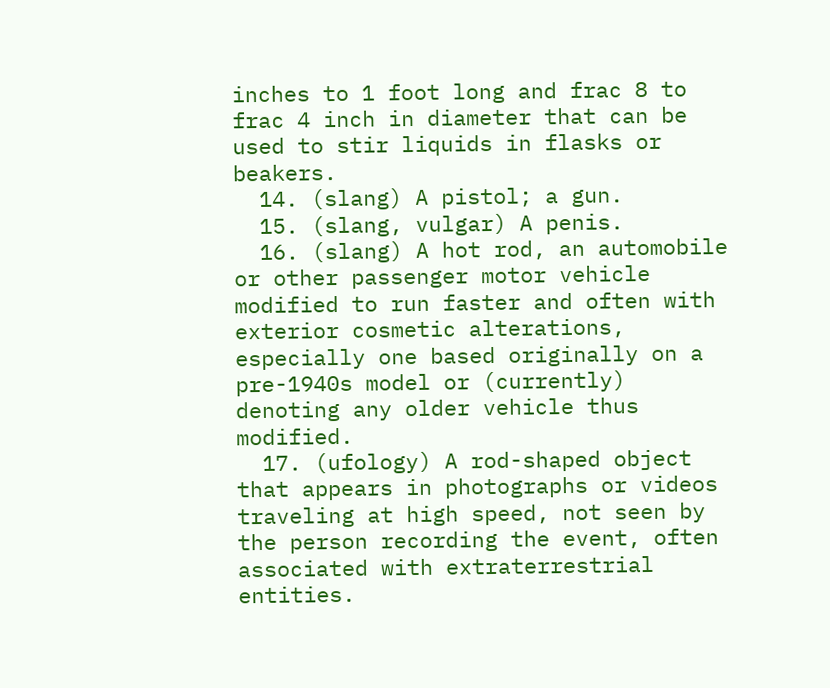inches to 1 foot long and frac 8 to frac 4 inch in diameter that can be used to stir liquids in flasks or beakers.
  14. (slang) A pistol; a gun.
  15. (slang, vulgar) A penis.
  16. (slang) A hot rod, an automobile or other passenger motor vehicle modified to run faster and often with exterior cosmetic alterations, especially one based originally on a pre-1940s model or (currently) denoting any older vehicle thus modified.
  17. (ufology) A rod-shaped object that appears in photographs or videos traveling at high speed, not seen by the person recording the event, often associated with extraterrestrial entities.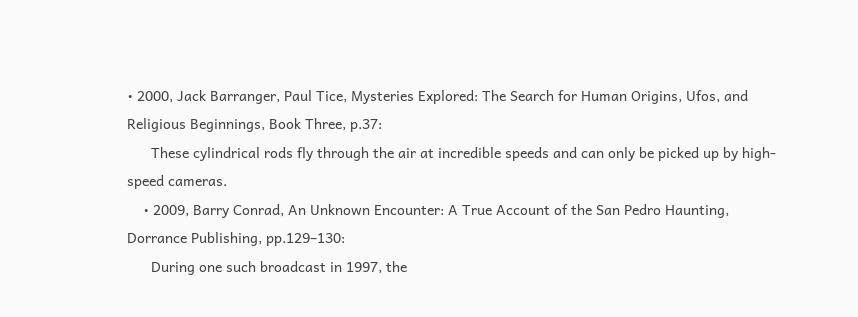• 2000, Jack Barranger, Paul Tice, Mysteries Explored: The Search for Human Origins, Ufos, and Religious Beginnings, Book Three, p.37:
      These cylindrical rods fly through the air at incredible speeds and can only be picked up by high-speed cameras.
    • 2009, Barry Conrad, An Unknown Encounter: A True Account of the San Pedro Haunting, Dorrance Publishing, pp.129–130:
      During one such broadcast in 1997, the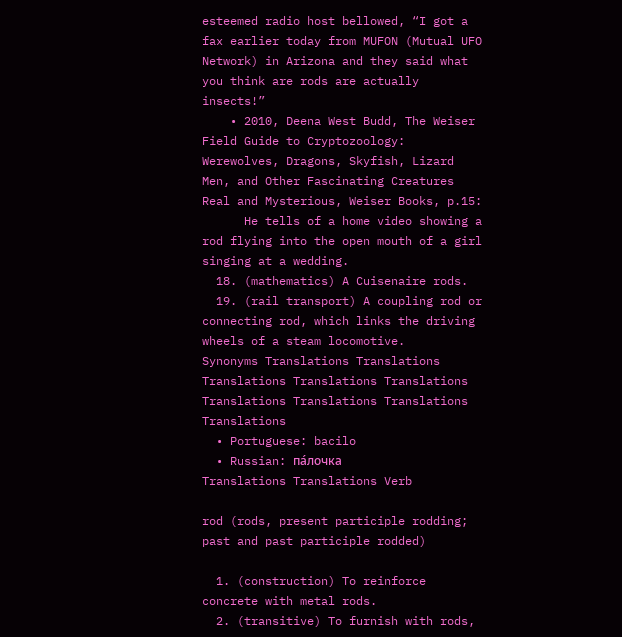esteemed radio host bellowed, “I got a fax earlier today from MUFON (Mutual UFO Network) in Arizona and they said what you think are rods are actually insects!”
    • 2010, Deena West Budd, The Weiser Field Guide to Cryptozoology: Werewolves, Dragons, Skyfish, Lizard Men, and Other Fascinating Creatures Real and Mysterious, Weiser Books, p.15:
      He tells of a home video showing a rod flying into the open mouth of a girl singing at a wedding.
  18. (mathematics) A Cuisenaire rods.
  19. (rail transport) A coupling rod or connecting rod, which links the driving wheels of a steam locomotive.
Synonyms Translations Translations Translations Translations Translations Translations Translations Translations Translations
  • Portuguese: bacilo
  • Russian: па́лочка
Translations Translations Verb

rod (rods, present participle rodding; past and past participle rodded)

  1. (construction) To reinforce concrete with metal rods.
  2. (transitive) To furnish with rods,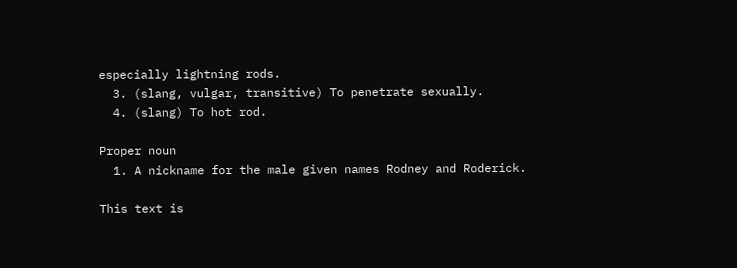especially lightning rods.
  3. (slang, vulgar, transitive) To penetrate sexually.
  4. (slang) To hot rod.

Proper noun
  1. A nickname for the male given names Rodney and Roderick.

This text is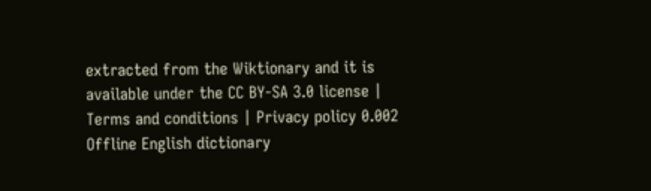extracted from the Wiktionary and it is available under the CC BY-SA 3.0 license | Terms and conditions | Privacy policy 0.002
Offline English dictionary